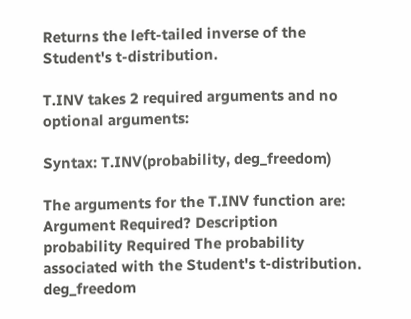Returns the left-tailed inverse of the Student's t-distribution.

T.INV takes 2 required arguments and no optional arguments:

Syntax: T.INV(probability, deg_freedom)

The arguments for the T.INV function are:
Argument Required? Description
probability Required The probability associated with the Student's t-distribution.
deg_freedom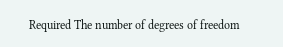Required The number of degrees of freedom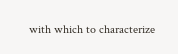with which to characterize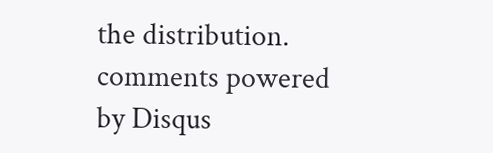the distribution.
comments powered by Disqus